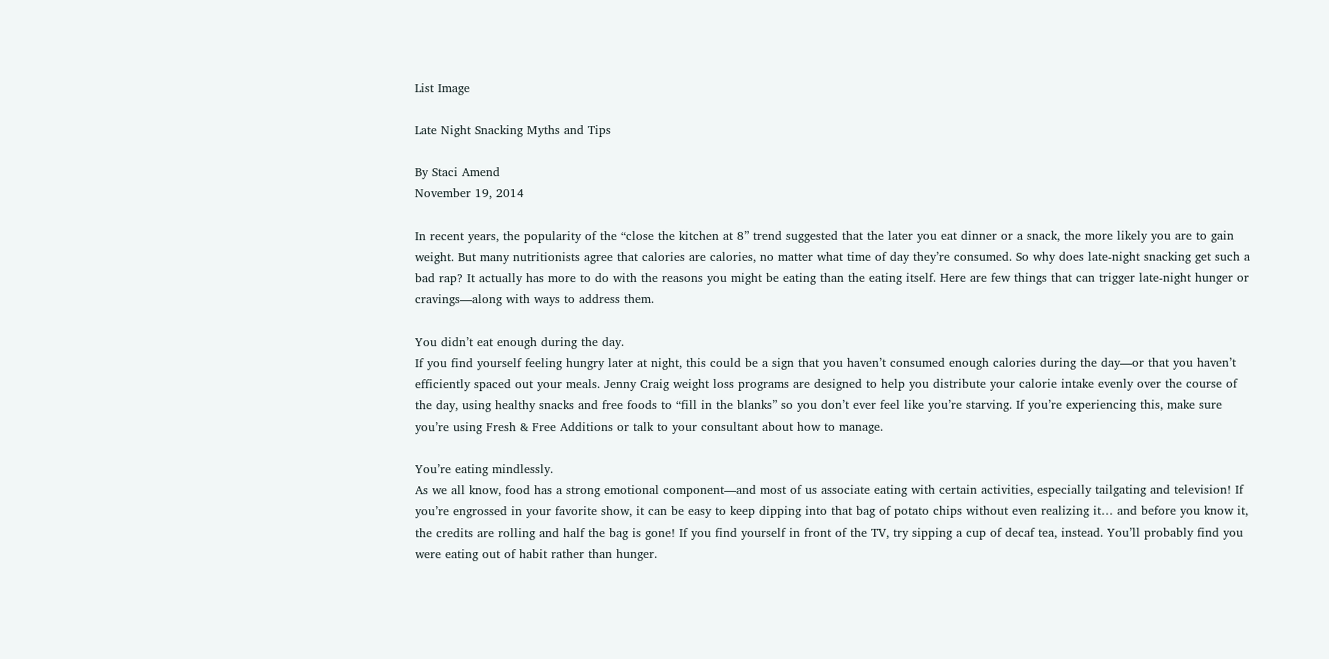List Image

Late Night Snacking Myths and Tips

By Staci Amend
November 19, 2014

In recent years, the popularity of the “close the kitchen at 8” trend suggested that the later you eat dinner or a snack, the more likely you are to gain weight. But many nutritionists agree that calories are calories, no matter what time of day they’re consumed. So why does late-night snacking get such a bad rap? It actually has more to do with the reasons you might be eating than the eating itself. Here are few things that can trigger late-night hunger or cravings—along with ways to address them.

You didn’t eat enough during the day.
If you find yourself feeling hungry later at night, this could be a sign that you haven’t consumed enough calories during the day—or that you haven’t efficiently spaced out your meals. Jenny Craig weight loss programs are designed to help you distribute your calorie intake evenly over the course of the day, using healthy snacks and free foods to “fill in the blanks” so you don’t ever feel like you’re starving. If you’re experiencing this, make sure you’re using Fresh & Free Additions or talk to your consultant about how to manage.

You’re eating mindlessly.
As we all know, food has a strong emotional component—and most of us associate eating with certain activities, especially tailgating and television! If you’re engrossed in your favorite show, it can be easy to keep dipping into that bag of potato chips without even realizing it… and before you know it, the credits are rolling and half the bag is gone! If you find yourself in front of the TV, try sipping a cup of decaf tea, instead. You’ll probably find you were eating out of habit rather than hunger.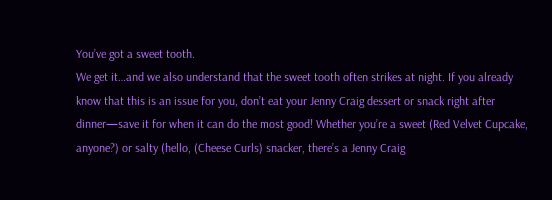You’ve got a sweet tooth.
We get it…and we also understand that the sweet tooth often strikes at night. If you already know that this is an issue for you, don’t eat your Jenny Craig dessert or snack right after dinner—save it for when it can do the most good! Whether you’re a sweet (Red Velvet Cupcake, anyone?) or salty (hello, (Cheese Curls) snacker, there’s a Jenny Craig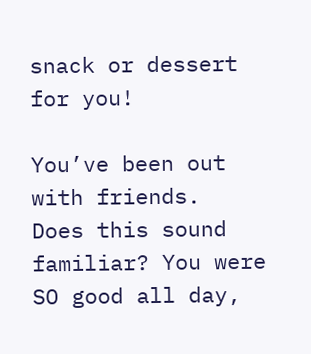snack or dessert for you!

You’ve been out with friends.
Does this sound familiar? You were SO good all day,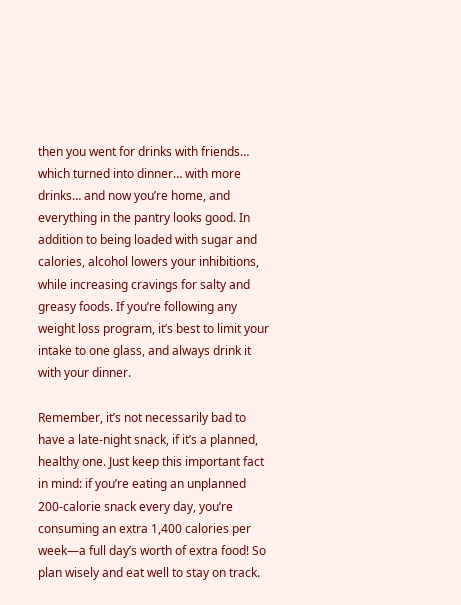then you went for drinks with friends… which turned into dinner… with more drinks… and now you’re home, and everything in the pantry looks good. In addition to being loaded with sugar and calories, alcohol lowers your inhibitions, while increasing cravings for salty and greasy foods. If you’re following any weight loss program, it’s best to limit your intake to one glass, and always drink it with your dinner.

Remember, it’s not necessarily bad to have a late-night snack, if it’s a planned, healthy one. Just keep this important fact in mind: if you’re eating an unplanned 200-calorie snack every day, you’re consuming an extra 1,400 calories per week—a full day’s worth of extra food! So plan wisely and eat well to stay on track.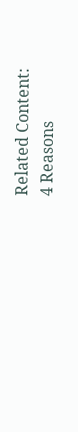Related Content:
4 Reasons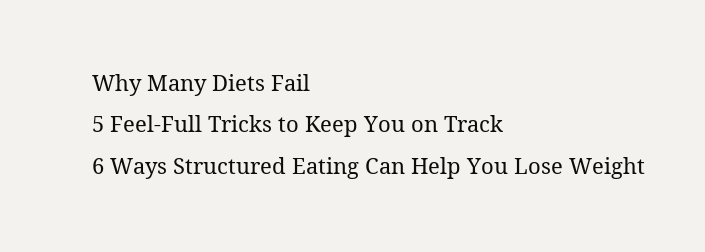Why Many Diets Fail
5 Feel-Full Tricks to Keep You on Track
6 Ways Structured Eating Can Help You Lose Weight